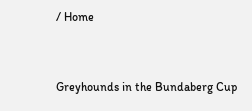/ Home


Greyhounds in the Bundaberg Cup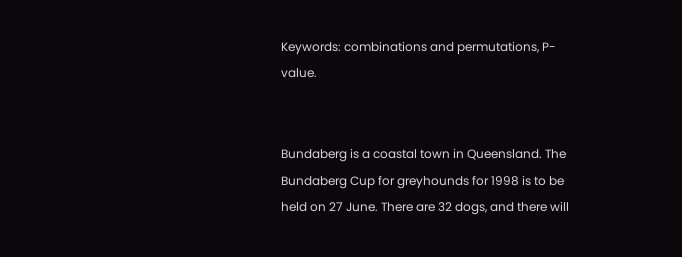Keywords: combinations and permutations, P-value.


Bundaberg is a coastal town in Queensland. The Bundaberg Cup for greyhounds for 1998 is to be held on 27 June. There are 32 dogs, and there will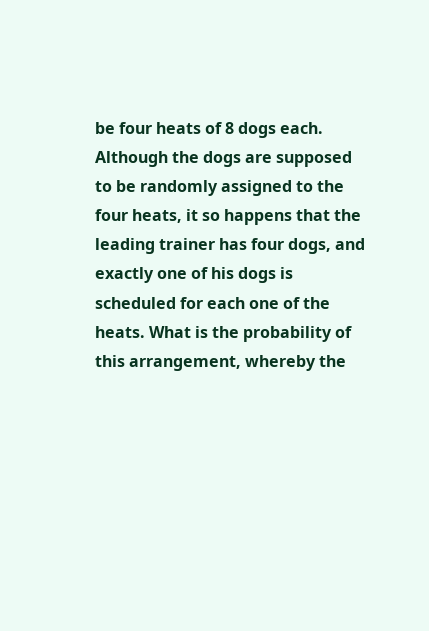be four heats of 8 dogs each. Although the dogs are supposed to be randomly assigned to the four heats, it so happens that the leading trainer has four dogs, and exactly one of his dogs is scheduled for each one of the heats. What is the probability of this arrangement, whereby the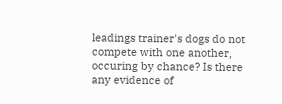leadings trainer's dogs do not compete with one another, occuring by chance? Is there any evidence of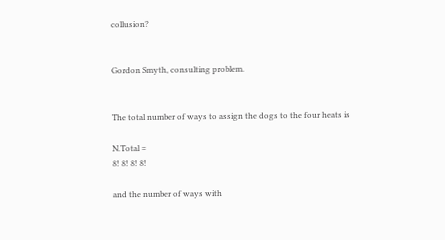collusion?


Gordon Smyth, consulting problem.


The total number of ways to assign the dogs to the four heats is

N.Total =
8! 8! 8! 8!

and the number of ways with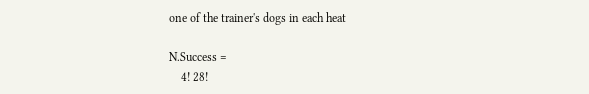one of the trainer's dogs in each heat

N.Success =
    4! 28!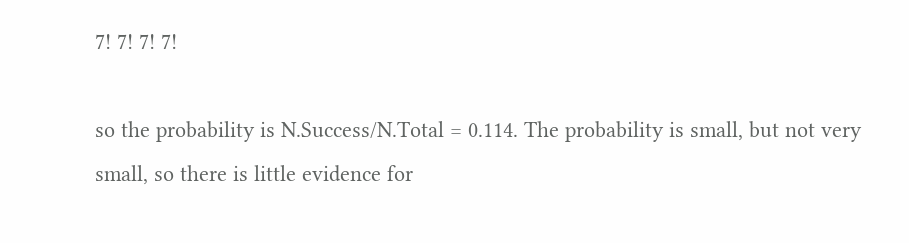7! 7! 7! 7!

so the probability is N.Success/N.Total = 0.114. The probability is small, but not very small, so there is little evidence for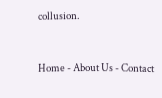collusion.



Home - About Us - Contact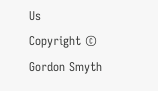Us
Copyright © Gordon Smyth